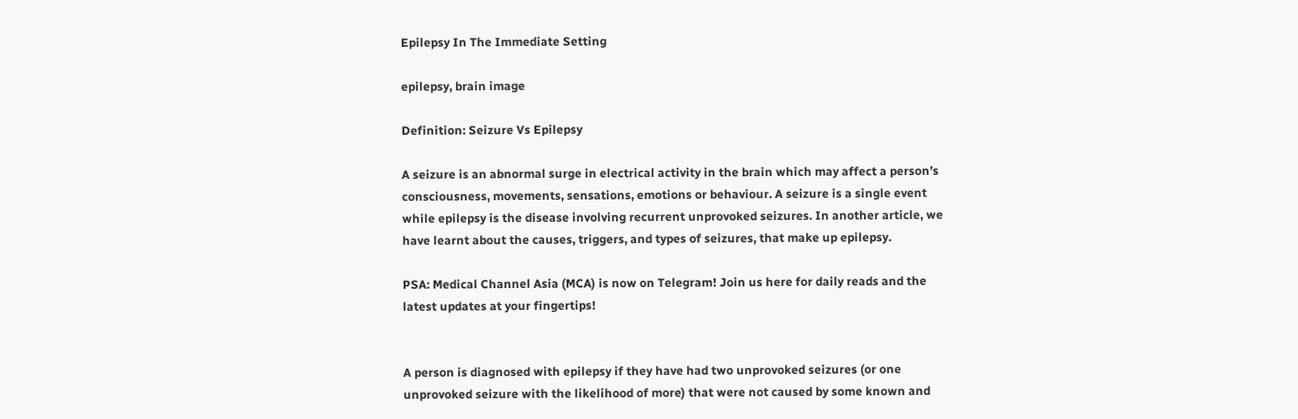Epilepsy In The Immediate Setting

epilepsy, brain image

Definition: Seizure Vs Epilepsy

A seizure is an abnormal surge in electrical activity in the brain which may affect a person’s consciousness, movements, sensations, emotions or behaviour. A seizure is a single event while epilepsy is the disease involving recurrent unprovoked seizures. In another article, we have learnt about the causes, triggers, and types of seizures, that make up epilepsy.

PSA: Medical Channel Asia (MCA) is now on Telegram! Join us here for daily reads and the latest updates at your fingertips!


A person is diagnosed with epilepsy if they have had two unprovoked seizures (or one unprovoked seizure with the likelihood of more) that were not caused by some known and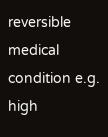reversible medical condition e.g. high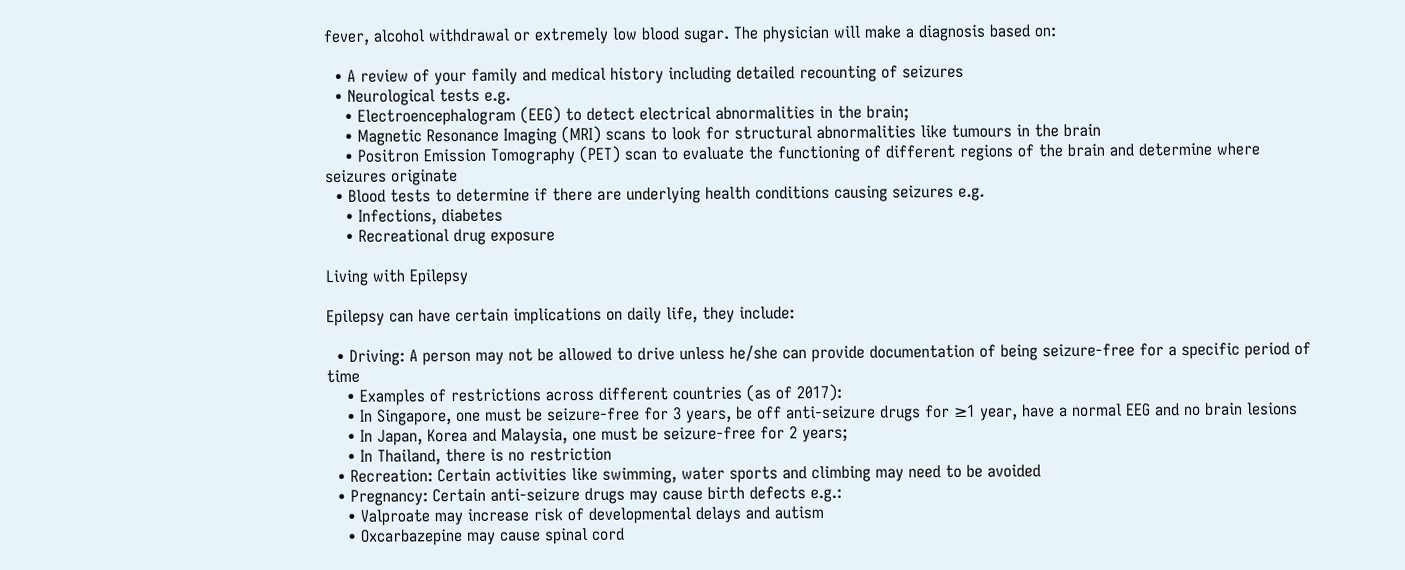fever, alcohol withdrawal or extremely low blood sugar. The physician will make a diagnosis based on:

  • A review of your family and medical history including detailed recounting of seizures
  • Neurological tests e.g.
    • Electroencephalogram (EEG) to detect electrical abnormalities in the brain;
    • Magnetic Resonance Imaging (MRI) scans to look for structural abnormalities like tumours in the brain
    • Positron Emission Tomography (PET) scan to evaluate the functioning of different regions of the brain and determine where seizures originate
  • Blood tests to determine if there are underlying health conditions causing seizures e.g.
    • Infections, diabetes
    • Recreational drug exposure

Living with Epilepsy

Epilepsy can have certain implications on daily life, they include:

  • Driving: A person may not be allowed to drive unless he/she can provide documentation of being seizure-free for a specific period of time
    • Examples of restrictions across different countries (as of 2017):
    • In Singapore, one must be seizure-free for 3 years, be off anti-seizure drugs for ≥1 year, have a normal EEG and no brain lesions
    • In Japan, Korea and Malaysia, one must be seizure-free for 2 years;
    • In Thailand, there is no restriction
  • Recreation: Certain activities like swimming, water sports and climbing may need to be avoided
  • Pregnancy: Certain anti-seizure drugs may cause birth defects e.g.:
    • Valproate may increase risk of developmental delays and autism
    • Oxcarbazepine may cause spinal cord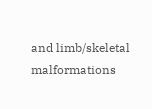and limb/skeletal malformations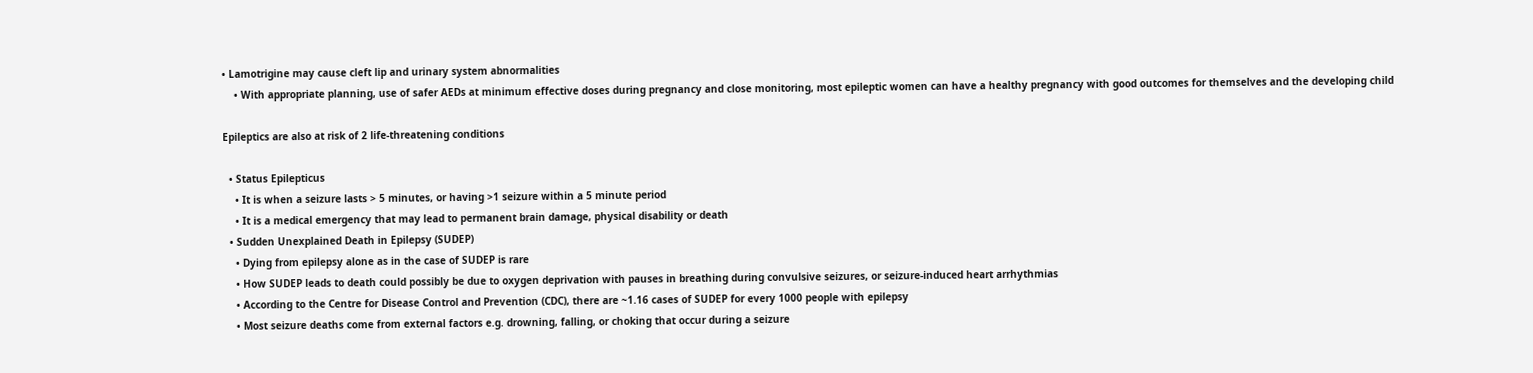• Lamotrigine may cause cleft lip and urinary system abnormalities
    • With appropriate planning, use of safer AEDs at minimum effective doses during pregnancy and close monitoring, most epileptic women can have a healthy pregnancy with good outcomes for themselves and the developing child

Epileptics are also at risk of 2 life-threatening conditions

  • Status Epilepticus
    • It is when a seizure lasts > 5 minutes, or having >1 seizure within a 5 minute period
    • It is a medical emergency that may lead to permanent brain damage, physical disability or death
  • Sudden Unexplained Death in Epilepsy (SUDEP)
    • Dying from epilepsy alone as in the case of SUDEP is rare
    • How SUDEP leads to death could possibly be due to oxygen deprivation with pauses in breathing during convulsive seizures, or seizure-induced heart arrhythmias
    • According to the Centre for Disease Control and Prevention (CDC), there are ~1.16 cases of SUDEP for every 1000 people with epilepsy
    • Most seizure deaths come from external factors e.g. drowning, falling, or choking that occur during a seizure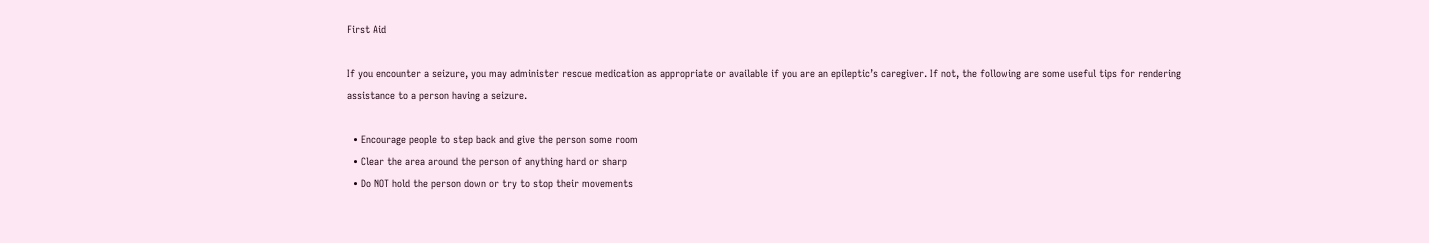First Aid

If you encounter a seizure, you may administer rescue medication as appropriate or available if you are an epileptic’s caregiver. If not, the following are some useful tips for rendering assistance to a person having a seizure.

  • Encourage people to step back and give the person some room
  • Clear the area around the person of anything hard or sharp
  • Do NOT hold the person down or try to stop their movements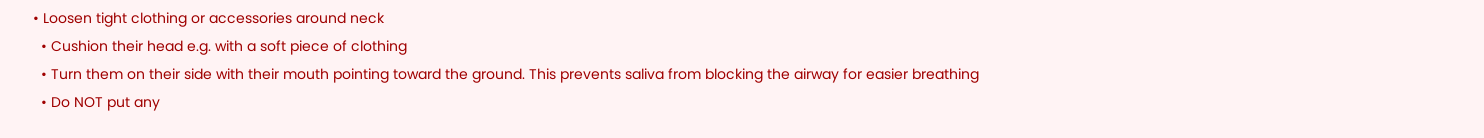• Loosen tight clothing or accessories around neck
  • Cushion their head e.g. with a soft piece of clothing
  • Turn them on their side with their mouth pointing toward the ground. This prevents saliva from blocking the airway for easier breathing
  • Do NOT put any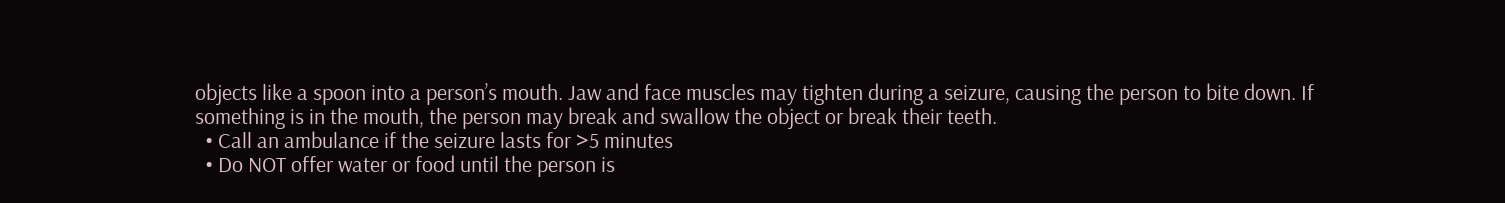objects like a spoon into a person’s mouth. Jaw and face muscles may tighten during a seizure, causing the person to bite down. If something is in the mouth, the person may break and swallow the object or break their teeth.
  • Call an ambulance if the seizure lasts for >5 minutes
  • Do NOT offer water or food until the person is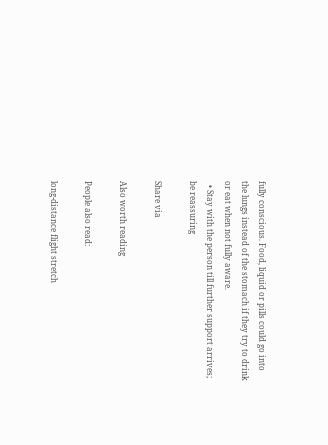fully conscious. Food, liquid or pills could go into the lungs instead of the stomach if they try to drink or eat when not fully aware.
  • Stay with the person till further support arrives; be reassuring

Share via

Also worth reading

People also read:

long-distance flight stretch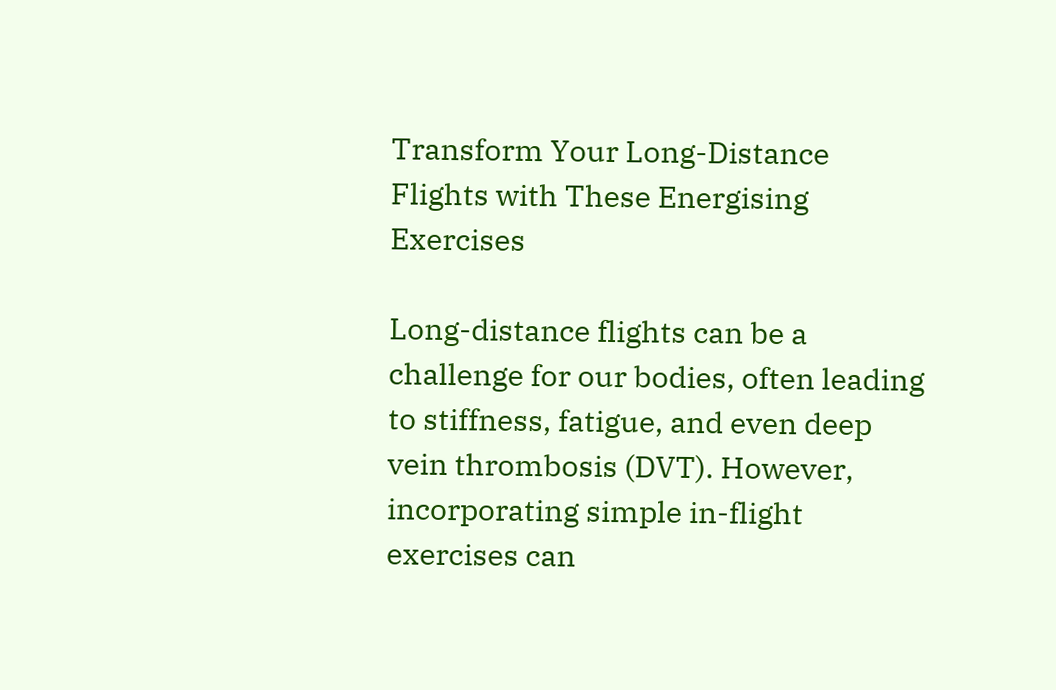Transform Your Long-Distance Flights with These Energising Exercises

Long-distance flights can be a challenge for our bodies, often leading to stiffness, fatigue, and even deep vein thrombosis (DVT). However, incorporating simple in-flight exercises can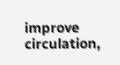improve circulation,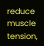reduce muscle tension,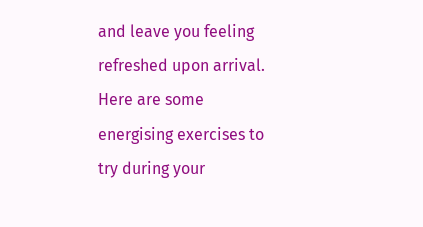and leave you feeling refreshed upon arrival. Here are some energising exercises to try during your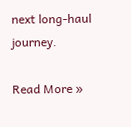next long-haul journey.

Read More »